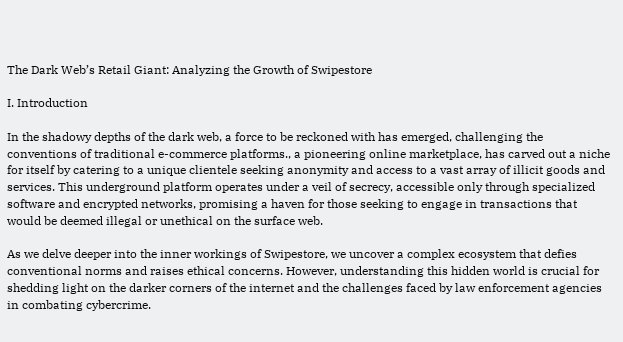The Dark Web’s Retail Giant: Analyzing the Growth of Swipestore

I. Introduction

In the shadowy depths of the dark web, a force to be reckoned with has emerged, challenging the conventions of traditional e-commerce platforms., a pioneering online marketplace, has carved out a niche for itself by catering to a unique clientele seeking anonymity and access to a vast array of illicit goods and services. This underground platform operates under a veil of secrecy, accessible only through specialized software and encrypted networks, promising a haven for those seeking to engage in transactions that would be deemed illegal or unethical on the surface web.

As we delve deeper into the inner workings of Swipestore, we uncover a complex ecosystem that defies conventional norms and raises ethical concerns. However, understanding this hidden world is crucial for shedding light on the darker corners of the internet and the challenges faced by law enforcement agencies in combating cybercrime.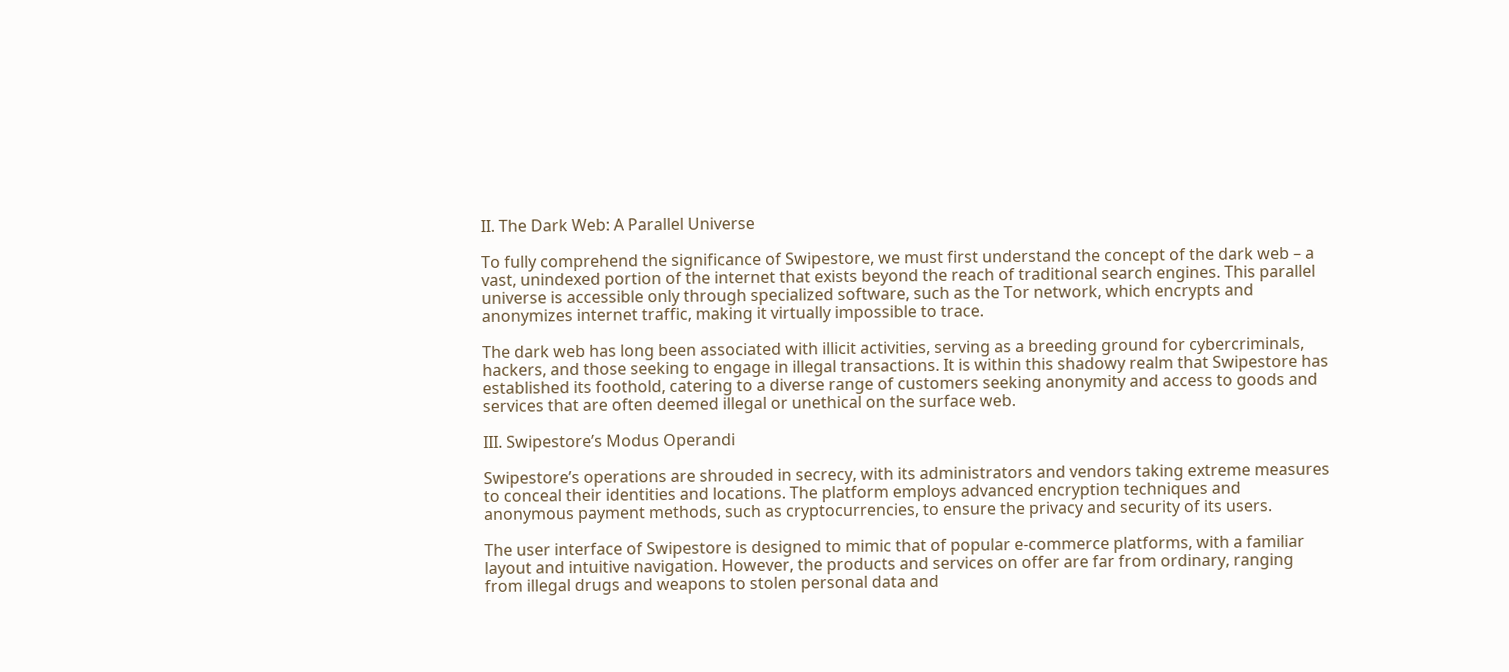II. The Dark Web: A Parallel Universe

To fully comprehend the significance of Swipestore, we must first understand the concept of the dark web – a vast, unindexed portion of the internet that exists beyond the reach of traditional search engines. This parallel universe is accessible only through specialized software, such as the Tor network, which encrypts and anonymizes internet traffic, making it virtually impossible to trace.

The dark web has long been associated with illicit activities, serving as a breeding ground for cybercriminals, hackers, and those seeking to engage in illegal transactions. It is within this shadowy realm that Swipestore has established its foothold, catering to a diverse range of customers seeking anonymity and access to goods and services that are often deemed illegal or unethical on the surface web.

III. Swipestore’s Modus Operandi

Swipestore’s operations are shrouded in secrecy, with its administrators and vendors taking extreme measures to conceal their identities and locations. The platform employs advanced encryption techniques and anonymous payment methods, such as cryptocurrencies, to ensure the privacy and security of its users.

The user interface of Swipestore is designed to mimic that of popular e-commerce platforms, with a familiar layout and intuitive navigation. However, the products and services on offer are far from ordinary, ranging from illegal drugs and weapons to stolen personal data and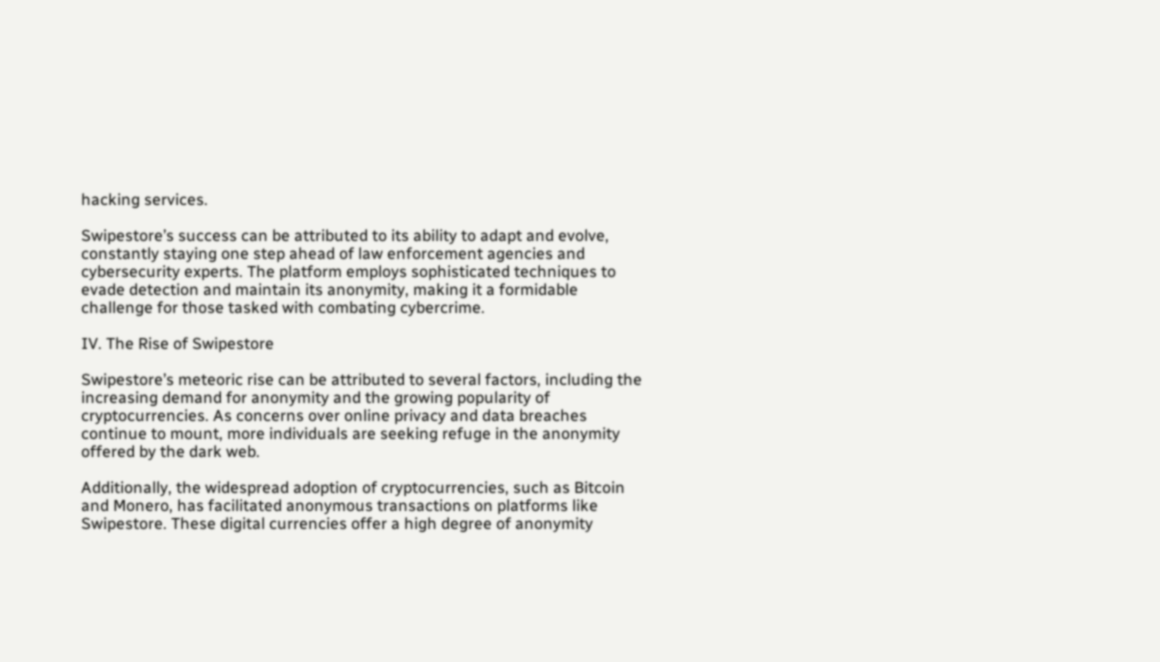hacking services.

Swipestore’s success can be attributed to its ability to adapt and evolve, constantly staying one step ahead of law enforcement agencies and cybersecurity experts. The platform employs sophisticated techniques to evade detection and maintain its anonymity, making it a formidable challenge for those tasked with combating cybercrime.

IV. The Rise of Swipestore

Swipestore’s meteoric rise can be attributed to several factors, including the increasing demand for anonymity and the growing popularity of cryptocurrencies. As concerns over online privacy and data breaches continue to mount, more individuals are seeking refuge in the anonymity offered by the dark web.

Additionally, the widespread adoption of cryptocurrencies, such as Bitcoin and Monero, has facilitated anonymous transactions on platforms like Swipestore. These digital currencies offer a high degree of anonymity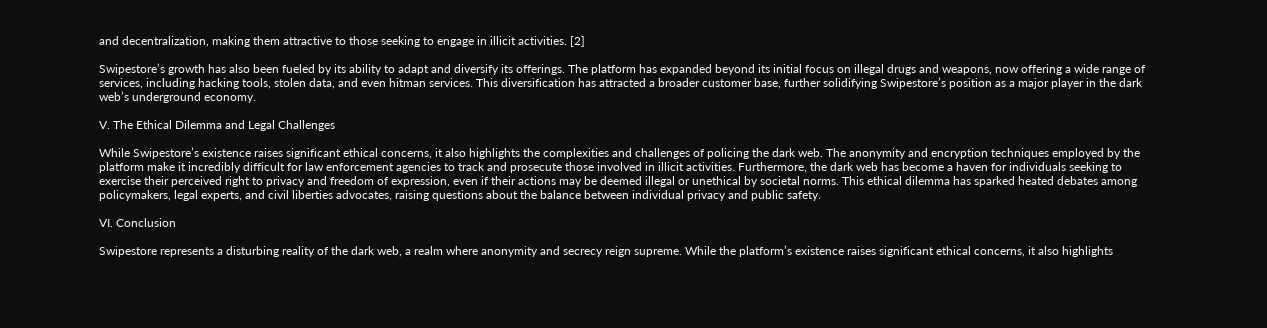and decentralization, making them attractive to those seeking to engage in illicit activities. [2]

Swipestore’s growth has also been fueled by its ability to adapt and diversify its offerings. The platform has expanded beyond its initial focus on illegal drugs and weapons, now offering a wide range of services, including hacking tools, stolen data, and even hitman services. This diversification has attracted a broader customer base, further solidifying Swipestore’s position as a major player in the dark web’s underground economy.

V. The Ethical Dilemma and Legal Challenges

While Swipestore’s existence raises significant ethical concerns, it also highlights the complexities and challenges of policing the dark web. The anonymity and encryption techniques employed by the platform make it incredibly difficult for law enforcement agencies to track and prosecute those involved in illicit activities. Furthermore, the dark web has become a haven for individuals seeking to exercise their perceived right to privacy and freedom of expression, even if their actions may be deemed illegal or unethical by societal norms. This ethical dilemma has sparked heated debates among policymakers, legal experts, and civil liberties advocates, raising questions about the balance between individual privacy and public safety.

VI. Conclusion

Swipestore represents a disturbing reality of the dark web, a realm where anonymity and secrecy reign supreme. While the platform’s existence raises significant ethical concerns, it also highlights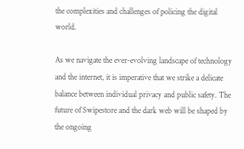the complexities and challenges of policing the digital world.

As we navigate the ever-evolving landscape of technology and the internet, it is imperative that we strike a delicate balance between individual privacy and public safety. The future of Swipestore and the dark web will be shaped by the ongoing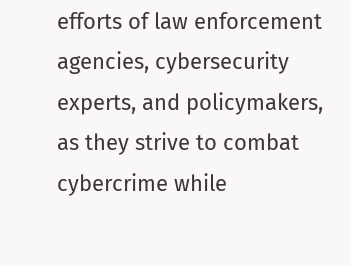efforts of law enforcement agencies, cybersecurity experts, and policymakers, as they strive to combat cybercrime while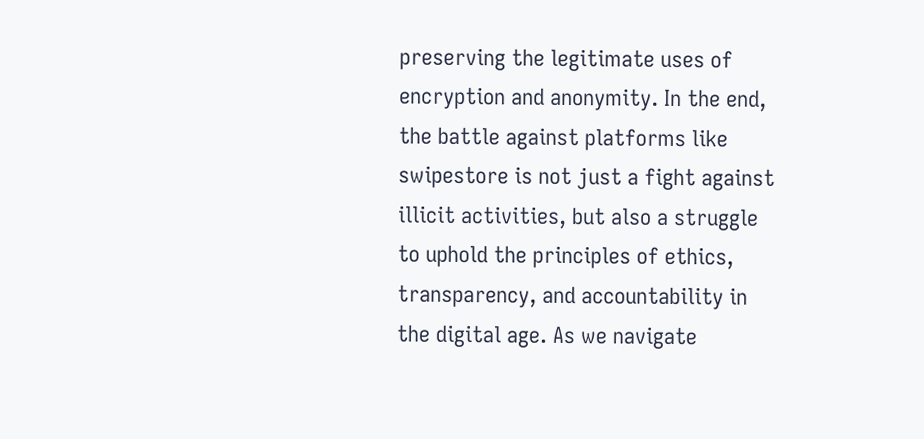preserving the legitimate uses of encryption and anonymity. In the end, the battle against platforms like swipestore is not just a fight against illicit activities, but also a struggle to uphold the principles of ethics, transparency, and accountability in the digital age. As we navigate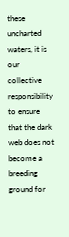these uncharted waters, it is our collective responsibility to ensure that the dark web does not become a breeding ground for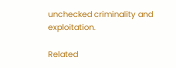unchecked criminality and exploitation.

Related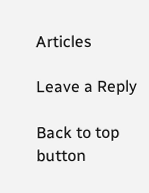Articles

Leave a Reply

Back to top button